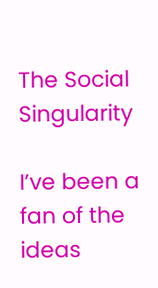The Social Singularity

I’ve been a fan of the ideas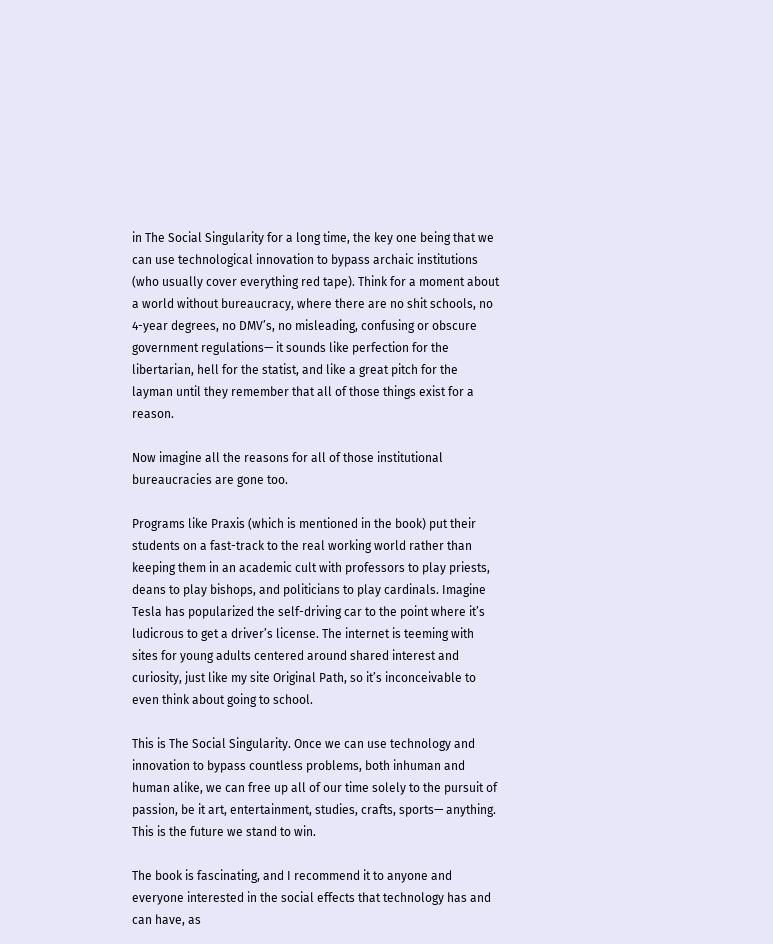in The Social Singularity for a long time, the key one being that we can use technological innovation to bypass archaic institutions (who usually cover everything red tape). Think for a moment about a world without bureaucracy, where there are no shit schools, no 4-year degrees, no DMV’s, no misleading, confusing or obscure government regulations— it sounds like perfection for the libertarian, hell for the statist, and like a great pitch for the layman until they remember that all of those things exist for a reason.

Now imagine all the reasons for all of those institutional bureaucracies are gone too.

Programs like Praxis (which is mentioned in the book) put their students on a fast-track to the real working world rather than keeping them in an academic cult with professors to play priests, deans to play bishops, and politicians to play cardinals. Imagine Tesla has popularized the self-driving car to the point where it’s ludicrous to get a driver’s license. The internet is teeming with sites for young adults centered around shared interest and curiosity, just like my site Original Path, so it’s inconceivable to even think about going to school.

This is The Social Singularity. Once we can use technology and innovation to bypass countless problems, both inhuman and human alike, we can free up all of our time solely to the pursuit of passion, be it art, entertainment, studies, crafts, sports— anything. This is the future we stand to win.

The book is fascinating, and I recommend it to anyone and everyone interested in the social effects that technology has and can have, as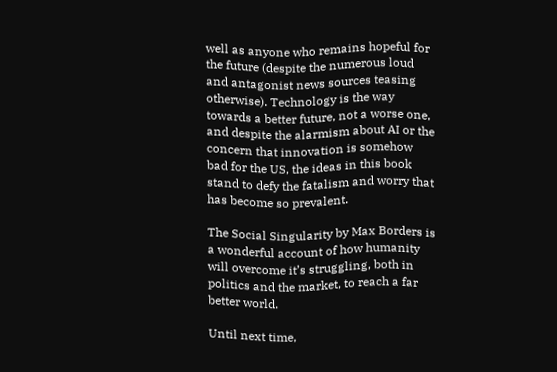well as anyone who remains hopeful for the future (despite the numerous loud and antagonist news sources teasing otherwise). Technology is the way towards a better future, not a worse one, and despite the alarmism about AI or the concern that innovation is somehow bad for the US, the ideas in this book stand to defy the fatalism and worry that has become so prevalent.

The Social Singularity by Max Borders is a wonderful account of how humanity will overcome it’s struggling, both in politics and the market, to reach a far better world.

Until next time,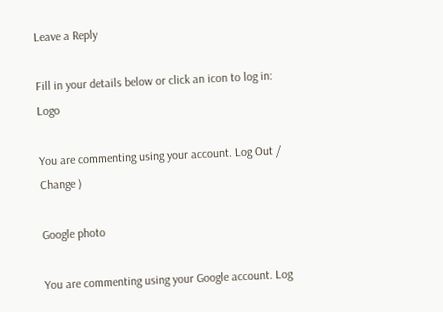Leave a Reply

Fill in your details below or click an icon to log in: Logo

You are commenting using your account. Log Out /  Change )

Google photo

You are commenting using your Google account. Log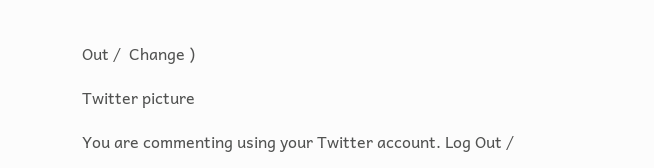Out /  Change )

Twitter picture

You are commenting using your Twitter account. Log Out /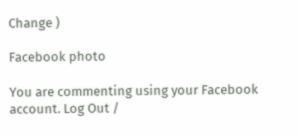Change )

Facebook photo

You are commenting using your Facebook account. Log Out /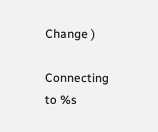Change )

Connecting to %s